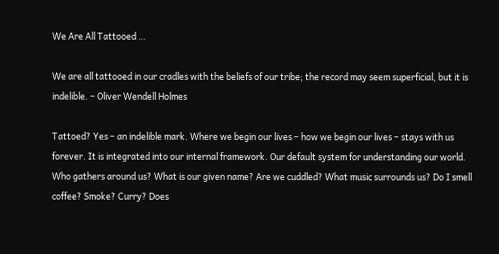We Are All Tattooed …

We are all tattooed in our cradles with the beliefs of our tribe; the record may seem superficial, but it is indelible. – Oliver Wendell Holmes

Tattoed? Yes – an indelible mark. Where we begin our lives – how we begin our lives – stays with us forever. It is integrated into our internal framework. Our default system for understanding our world. Who gathers around us? What is our given name? Are we cuddled? What music surrounds us? Do I smell coffee? Smoke? Curry? Does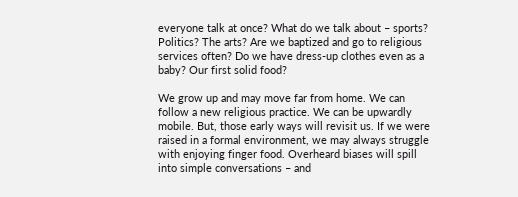everyone talk at once? What do we talk about – sports? Politics? The arts? Are we baptized and go to religious services often? Do we have dress-up clothes even as a baby? Our first solid food?

We grow up and may move far from home. We can follow a new religious practice. We can be upwardly mobile. But, those early ways will revisit us. If we were raised in a formal environment, we may always struggle with enjoying finger food. Overheard biases will spill into simple conversations – and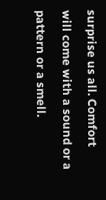surprise us all. Comfort will come with a sound or a pattern or a smell.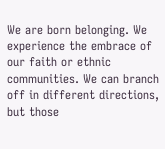We are born belonging. We experience the embrace of our faith or ethnic communities. We can branch off in different directions, but those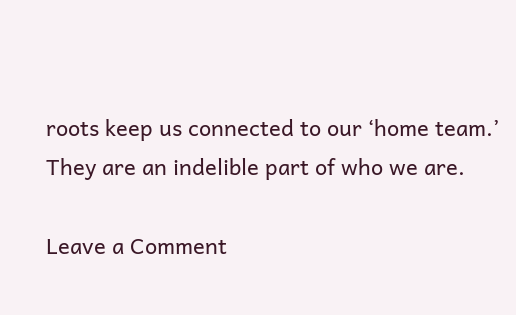roots keep us connected to our ‘home team.’ They are an indelible part of who we are.

Leave a Comment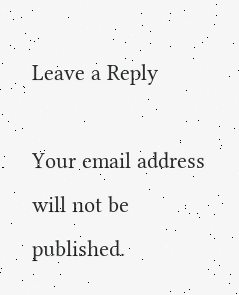Leave a Reply

Your email address will not be published.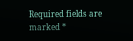Required fields are marked *